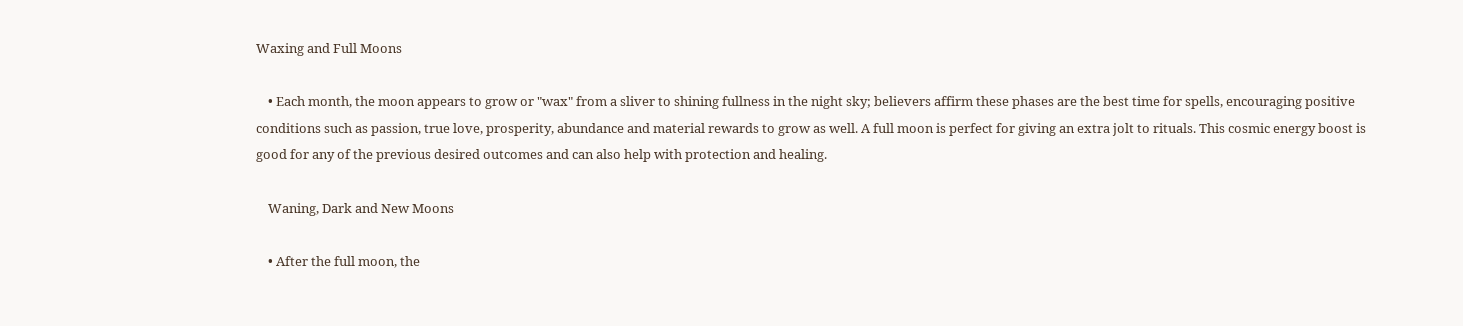Waxing and Full Moons

    • Each month, the moon appears to grow or "wax" from a sliver to shining fullness in the night sky; believers affirm these phases are the best time for spells, encouraging positive conditions such as passion, true love, prosperity, abundance and material rewards to grow as well. A full moon is perfect for giving an extra jolt to rituals. This cosmic energy boost is good for any of the previous desired outcomes and can also help with protection and healing.

    Waning, Dark and New Moons

    • After the full moon, the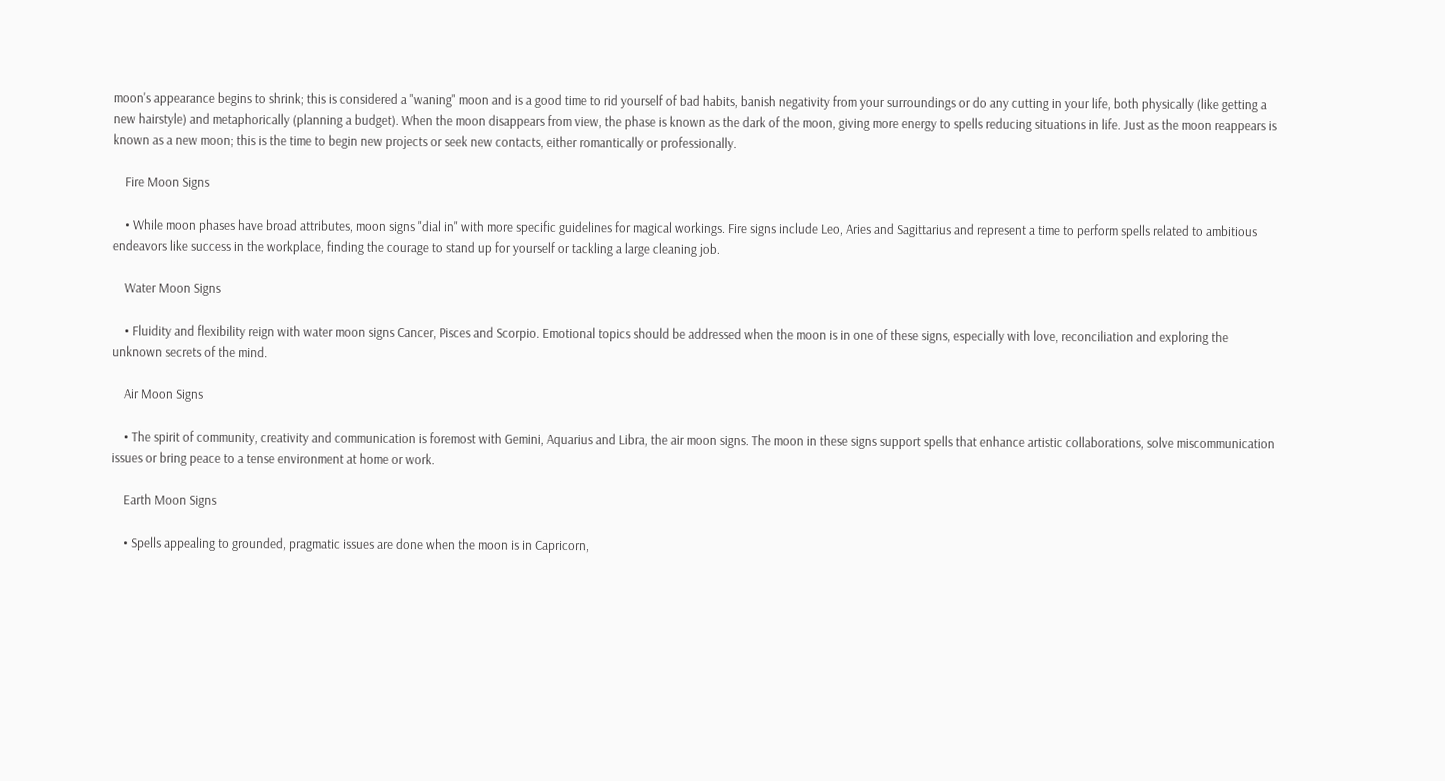moon's appearance begins to shrink; this is considered a "waning" moon and is a good time to rid yourself of bad habits, banish negativity from your surroundings or do any cutting in your life, both physically (like getting a new hairstyle) and metaphorically (planning a budget). When the moon disappears from view, the phase is known as the dark of the moon, giving more energy to spells reducing situations in life. Just as the moon reappears is known as a new moon; this is the time to begin new projects or seek new contacts, either romantically or professionally.

    Fire Moon Signs

    • While moon phases have broad attributes, moon signs "dial in" with more specific guidelines for magical workings. Fire signs include Leo, Aries and Sagittarius and represent a time to perform spells related to ambitious endeavors like success in the workplace, finding the courage to stand up for yourself or tackling a large cleaning job.

    Water Moon Signs

    • Fluidity and flexibility reign with water moon signs Cancer, Pisces and Scorpio. Emotional topics should be addressed when the moon is in one of these signs, especially with love, reconciliation and exploring the unknown secrets of the mind.

    Air Moon Signs

    • The spirit of community, creativity and communication is foremost with Gemini, Aquarius and Libra, the air moon signs. The moon in these signs support spells that enhance artistic collaborations, solve miscommunication issues or bring peace to a tense environment at home or work.

    Earth Moon Signs

    • Spells appealing to grounded, pragmatic issues are done when the moon is in Capricorn,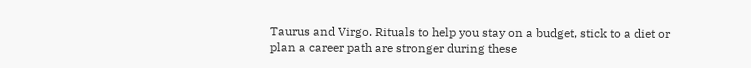Taurus and Virgo. Rituals to help you stay on a budget, stick to a diet or plan a career path are stronger during these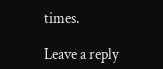times.

Leave a reply